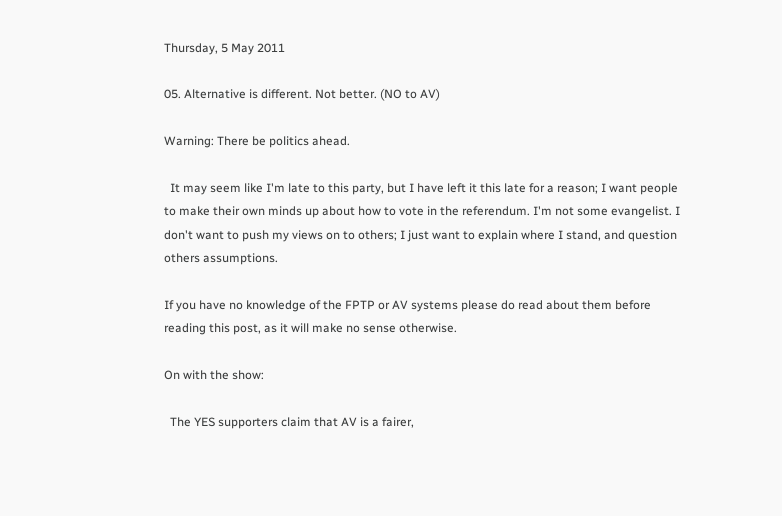Thursday, 5 May 2011

05. Alternative is different. Not better. (NO to AV)

Warning: There be politics ahead.

  It may seem like I'm late to this party, but I have left it this late for a reason; I want people to make their own minds up about how to vote in the referendum. I'm not some evangelist. I don't want to push my views on to others; I just want to explain where I stand, and question others assumptions.

If you have no knowledge of the FPTP or AV systems please do read about them before reading this post, as it will make no sense otherwise.

On with the show:

  The YES supporters claim that AV is a fairer,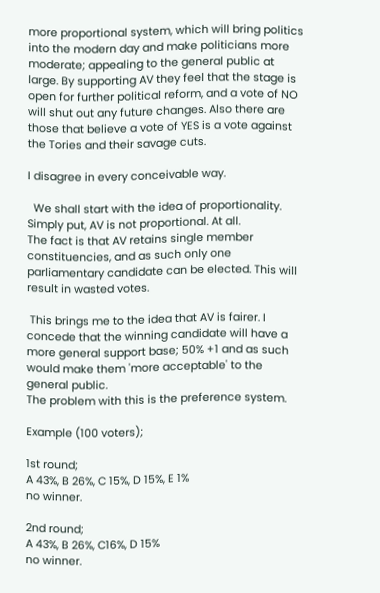more proportional system, which will bring politics into the modern day and make politicians more moderate; appealing to the general public at large. By supporting AV they feel that the stage is open for further political reform, and a vote of NO will shut out any future changes. Also there are those that believe a vote of YES is a vote against the Tories and their savage cuts.

I disagree in every conceivable way.

  We shall start with the idea of proportionality. Simply put, AV is not proportional. At all.
The fact is that AV retains single member constituencies, and as such only one parliamentary candidate can be elected. This will result in wasted votes.

 This brings me to the idea that AV is fairer. I concede that the winning candidate will have a more general support base; 50% +1 and as such would make them 'more acceptable' to the general public.
The problem with this is the preference system.

Example (100 voters);

1st round;
A 43%, B 26%, C 15%, D 15%, E 1%
no winner.

2nd round;
A 43%, B 26%, C16%, D 15%
no winner.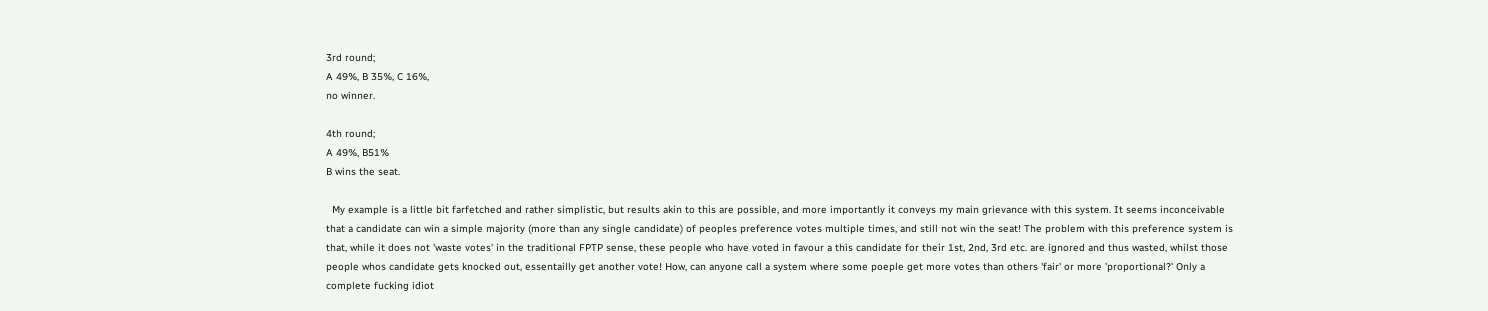3rd round;
A 49%, B 35%, C 16%,
no winner.

4th round;
A 49%, B51%
B wins the seat.

  My example is a little bit farfetched and rather simplistic, but results akin to this are possible, and more importantly it conveys my main grievance with this system. It seems inconceivable that a candidate can win a simple majority (more than any single candidate) of peoples preference votes multiple times, and still not win the seat! The problem with this preference system is that, while it does not 'waste votes' in the traditional FPTP sense, these people who have voted in favour a this candidate for their 1st, 2nd, 3rd etc. are ignored and thus wasted, whilst those people whos candidate gets knocked out, essentailly get another vote! How, can anyone call a system where some poeple get more votes than others 'fair' or more 'proportional?' Only a complete fucking idiot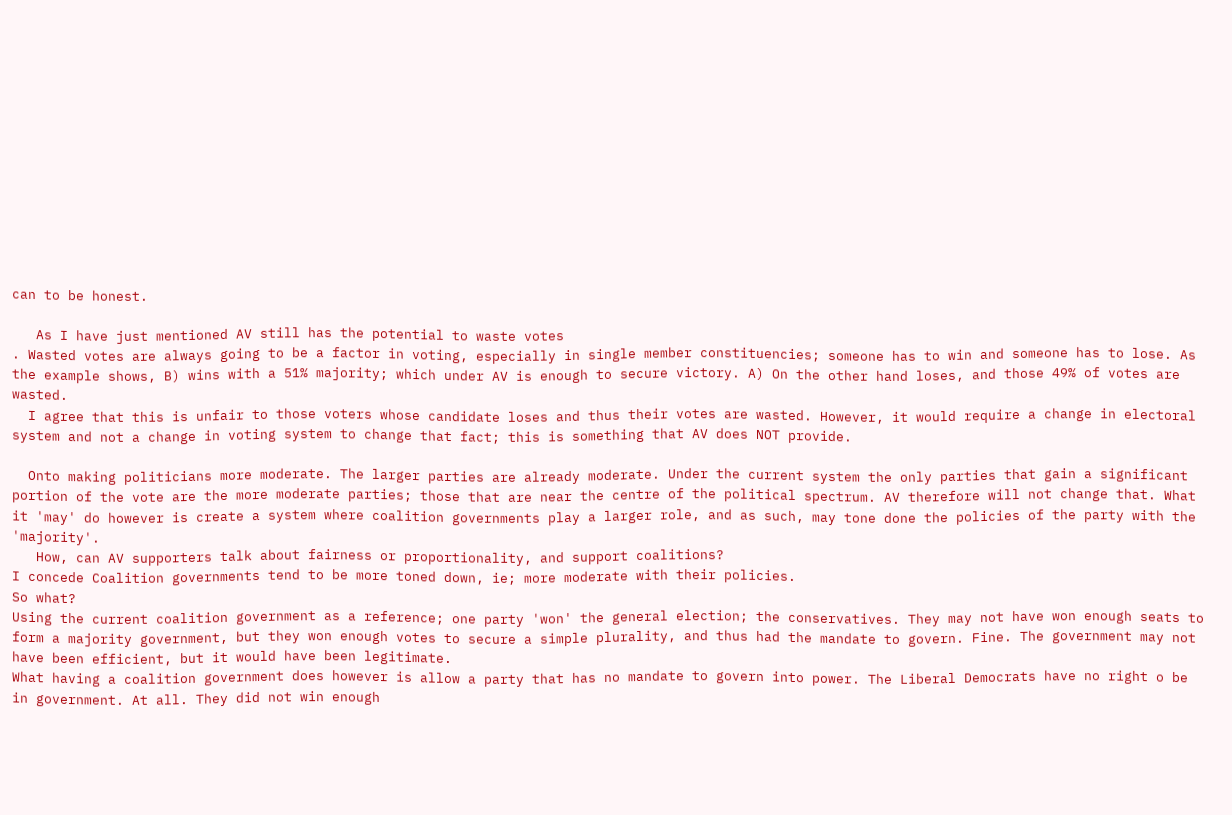can to be honest.

   As I have just mentioned AV still has the potential to waste votes
. Wasted votes are always going to be a factor in voting, especially in single member constituencies; someone has to win and someone has to lose. As the example shows, B) wins with a 51% majority; which under AV is enough to secure victory. A) On the other hand loses, and those 49% of votes are wasted.
  I agree that this is unfair to those voters whose candidate loses and thus their votes are wasted. However, it would require a change in electoral system and not a change in voting system to change that fact; this is something that AV does NOT provide.

  Onto making politicians more moderate. The larger parties are already moderate. Under the current system the only parties that gain a significant portion of the vote are the more moderate parties; those that are near the centre of the political spectrum. AV therefore will not change that. What it 'may' do however is create a system where coalition governments play a larger role, and as such, may tone done the policies of the party with the 'majority'.
   How, can AV supporters talk about fairness or proportionality, and support coalitions?
I concede Coalition governments tend to be more toned down, ie; more moderate with their policies.
So what?
Using the current coalition government as a reference; one party 'won' the general election; the conservatives. They may not have won enough seats to form a majority government, but they won enough votes to secure a simple plurality, and thus had the mandate to govern. Fine. The government may not have been efficient, but it would have been legitimate.
What having a coalition government does however is allow a party that has no mandate to govern into power. The Liberal Democrats have no right o be in government. At all. They did not win enough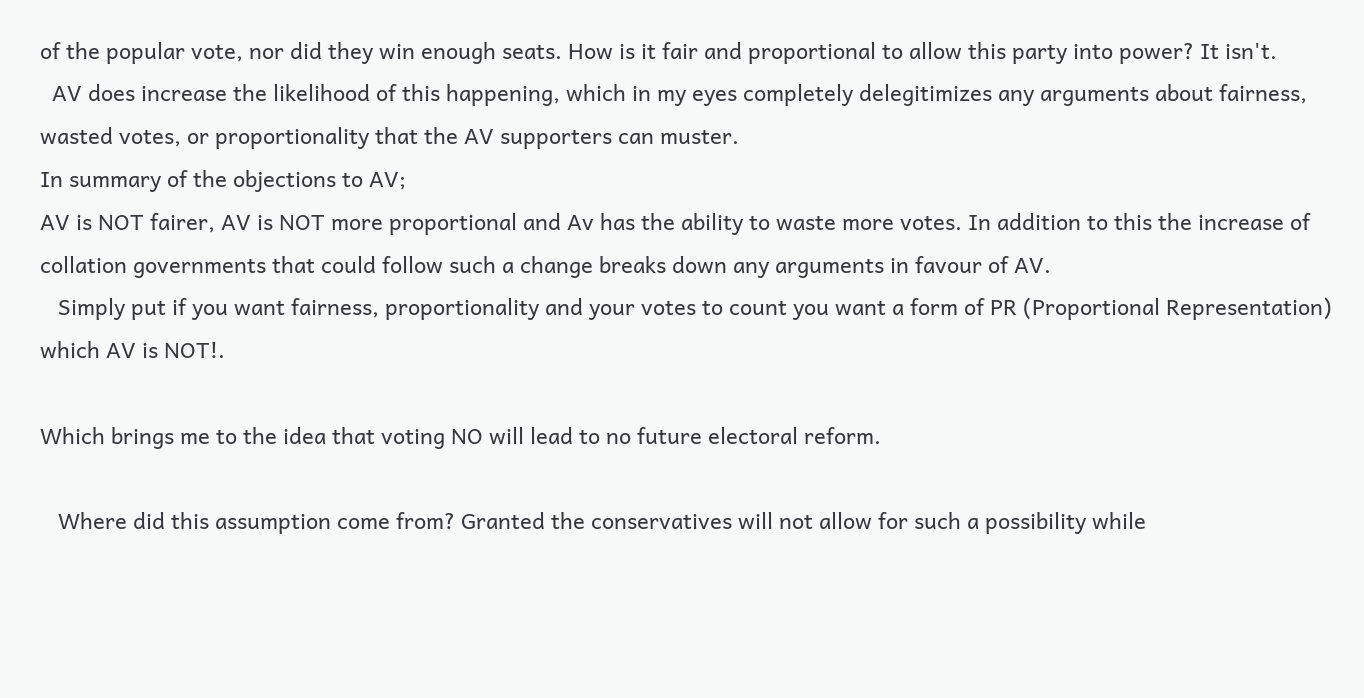of the popular vote, nor did they win enough seats. How is it fair and proportional to allow this party into power? It isn't.
  AV does increase the likelihood of this happening, which in my eyes completely delegitimizes any arguments about fairness, wasted votes, or proportionality that the AV supporters can muster.
In summary of the objections to AV;
AV is NOT fairer, AV is NOT more proportional and Av has the ability to waste more votes. In addition to this the increase of collation governments that could follow such a change breaks down any arguments in favour of AV.
   Simply put if you want fairness, proportionality and your votes to count you want a form of PR (Proportional Representation) which AV is NOT!.

Which brings me to the idea that voting NO will lead to no future electoral reform.

   Where did this assumption come from? Granted the conservatives will not allow for such a possibility while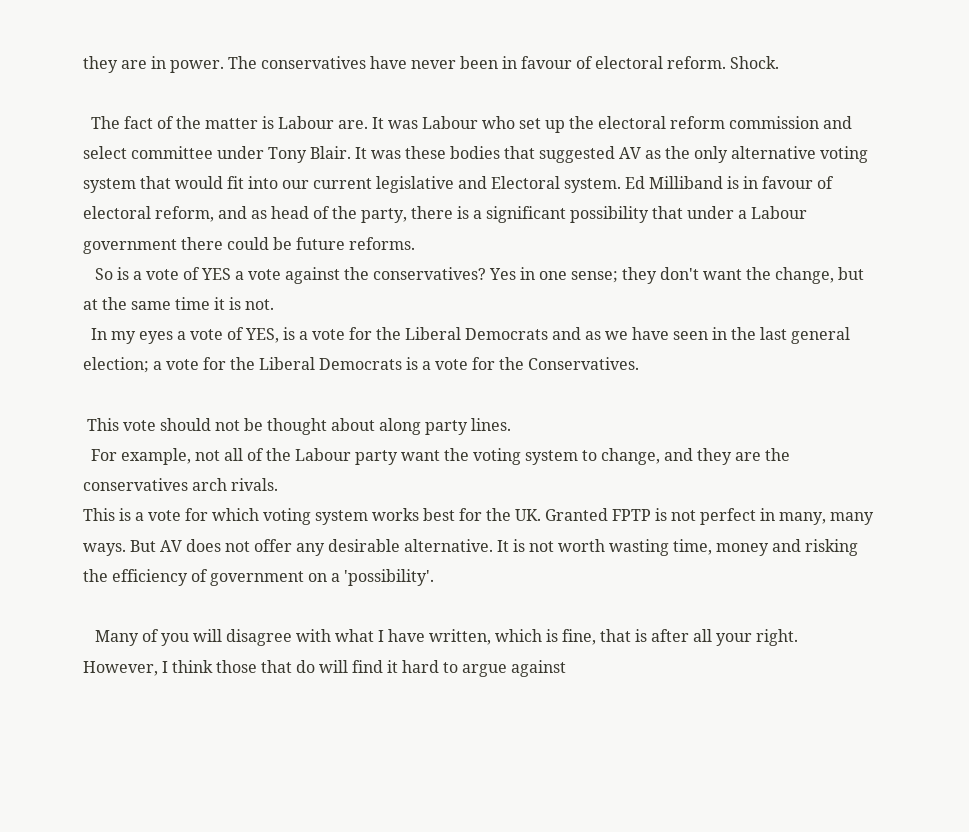they are in power. The conservatives have never been in favour of electoral reform. Shock.

  The fact of the matter is Labour are. It was Labour who set up the electoral reform commission and select committee under Tony Blair. It was these bodies that suggested AV as the only alternative voting system that would fit into our current legislative and Electoral system. Ed Milliband is in favour of electoral reform, and as head of the party, there is a significant possibility that under a Labour government there could be future reforms.
   So is a vote of YES a vote against the conservatives? Yes in one sense; they don't want the change, but at the same time it is not.
  In my eyes a vote of YES, is a vote for the Liberal Democrats and as we have seen in the last general election; a vote for the Liberal Democrats is a vote for the Conservatives.

 This vote should not be thought about along party lines.
  For example, not all of the Labour party want the voting system to change, and they are the conservatives arch rivals.
This is a vote for which voting system works best for the UK. Granted FPTP is not perfect in many, many ways. But AV does not offer any desirable alternative. It is not worth wasting time, money and risking the efficiency of government on a 'possibility'.

   Many of you will disagree with what I have written, which is fine, that is after all your right.
However, I think those that do will find it hard to argue against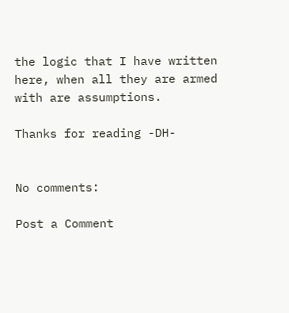the logic that I have written here, when all they are armed with are assumptions.

Thanks for reading -DH-


No comments:

Post a Comment